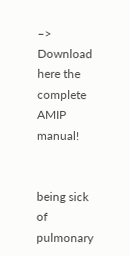–> Download here the complete AMIP manual!


being sick of pulmonary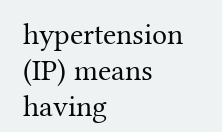hypertension (IP) means having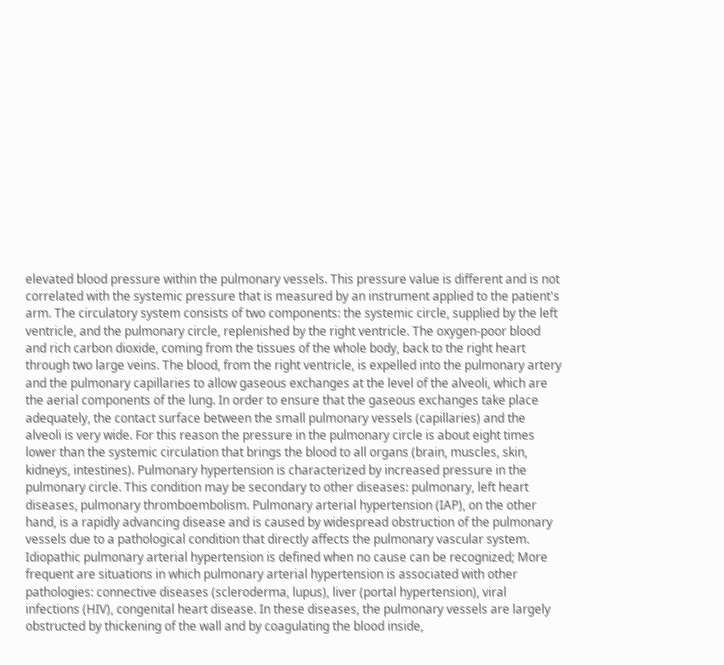elevated blood pressure within the pulmonary vessels. This pressure value is different and is not correlated with the systemic pressure that is measured by an instrument applied to the patient's arm. The circulatory system consists of two components: the systemic circle, supplied by the left ventricle, and the pulmonary circle, replenished by the right ventricle. The oxygen-poor blood and rich carbon dioxide, coming from the tissues of the whole body, back to the right heart through two large veins. The blood, from the right ventricle, is expelled into the pulmonary artery and the pulmonary capillaries to allow gaseous exchanges at the level of the alveoli, which are the aerial components of the lung. In order to ensure that the gaseous exchanges take place adequately, the contact surface between the small pulmonary vessels (capillaries) and the alveoli is very wide. For this reason the pressure in the pulmonary circle is about eight times lower than the systemic circulation that brings the blood to all organs (brain, muscles, skin, kidneys, intestines). Pulmonary hypertension is characterized by increased pressure in the pulmonary circle. This condition may be secondary to other diseases: pulmonary, left heart diseases, pulmonary thromboembolism. Pulmonary arterial hypertension (IAP), on the other hand, is a rapidly advancing disease and is caused by widespread obstruction of the pulmonary vessels due to a pathological condition that directly affects the pulmonary vascular system. Idiopathic pulmonary arterial hypertension is defined when no cause can be recognized; More frequent are situations in which pulmonary arterial hypertension is associated with other pathologies: connective diseases (scleroderma, lupus), liver (portal hypertension), viral infections (HIV), congenital heart disease. In these diseases, the pulmonary vessels are largely obstructed by thickening of the wall and by coagulating the blood inside,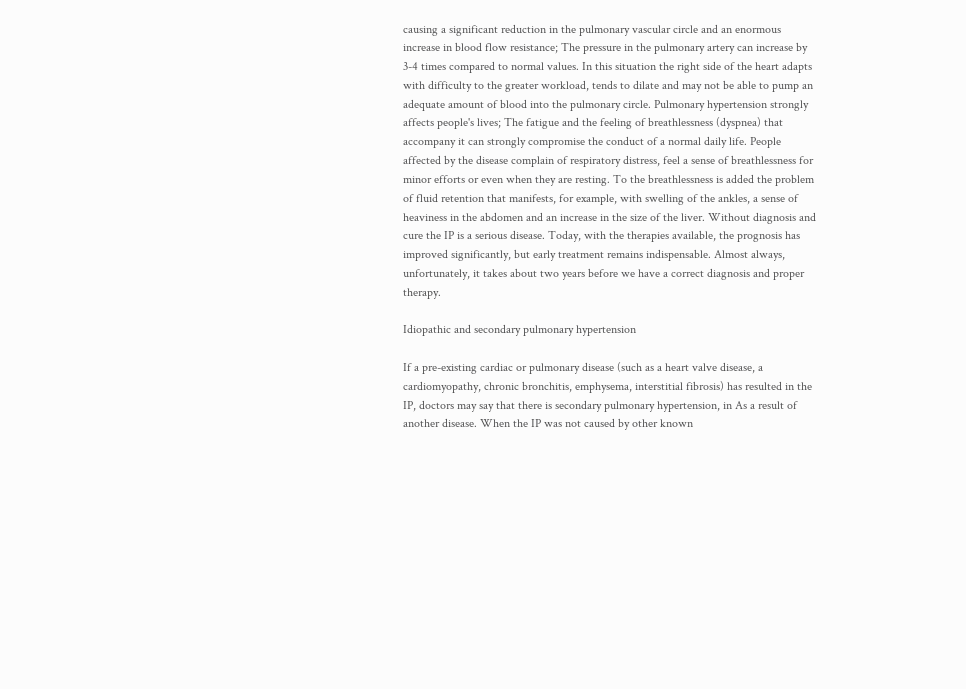causing a significant reduction in the pulmonary vascular circle and an enormous increase in blood flow resistance; The pressure in the pulmonary artery can increase by 3-4 times compared to normal values. In this situation the right side of the heart adapts with difficulty to the greater workload, tends to dilate and may not be able to pump an adequate amount of blood into the pulmonary circle. Pulmonary hypertension strongly affects people's lives; The fatigue and the feeling of breathlessness (dyspnea) that accompany it can strongly compromise the conduct of a normal daily life. People affected by the disease complain of respiratory distress, feel a sense of breathlessness for minor efforts or even when they are resting. To the breathlessness is added the problem of fluid retention that manifests, for example, with swelling of the ankles, a sense of heaviness in the abdomen and an increase in the size of the liver. Without diagnosis and cure the IP is a serious disease. Today, with the therapies available, the prognosis has improved significantly, but early treatment remains indispensable. Almost always, unfortunately, it takes about two years before we have a correct diagnosis and proper therapy.

Idiopathic and secondary pulmonary hypertension

If a pre-existing cardiac or pulmonary disease (such as a heart valve disease, a cardiomyopathy, chronic bronchitis, emphysema, interstitial fibrosis) has resulted in the IP, doctors may say that there is secondary pulmonary hypertension, in As a result of another disease. When the IP was not caused by other known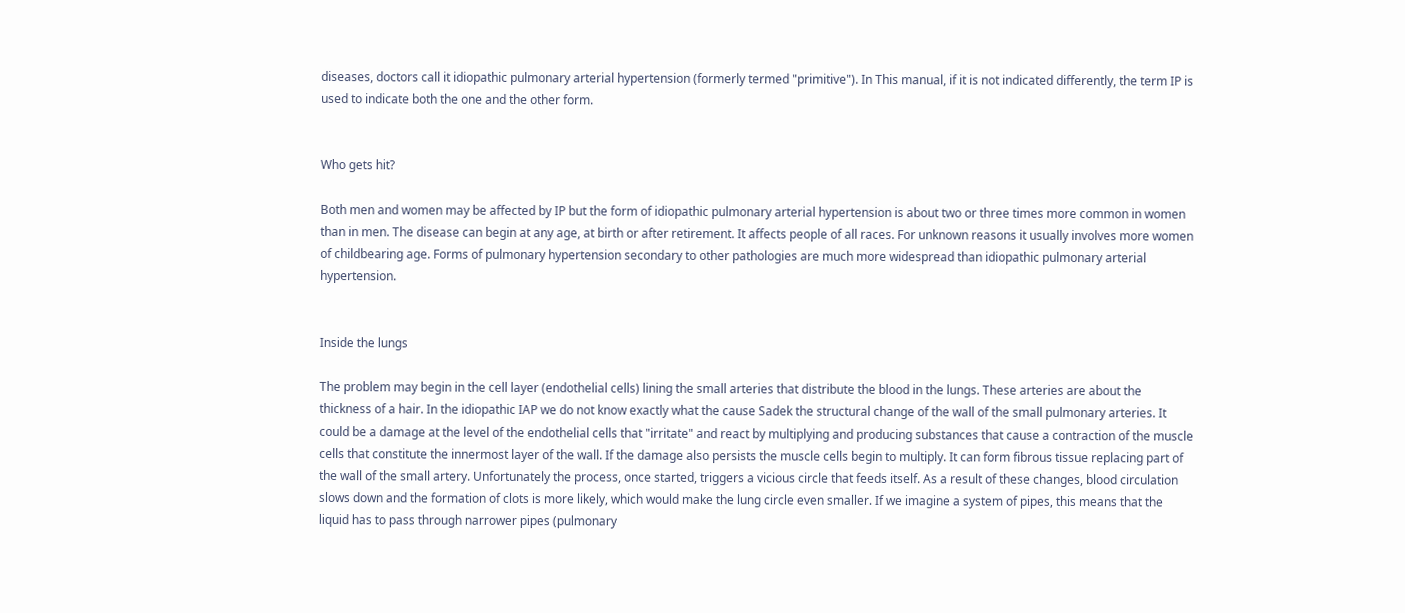diseases, doctors call it idiopathic pulmonary arterial hypertension (formerly termed "primitive"). In This manual, if it is not indicated differently, the term IP is used to indicate both the one and the other form.


Who gets hit?

Both men and women may be affected by IP but the form of idiopathic pulmonary arterial hypertension is about two or three times more common in women than in men. The disease can begin at any age, at birth or after retirement. It affects people of all races. For unknown reasons it usually involves more women of childbearing age. Forms of pulmonary hypertension secondary to other pathologies are much more widespread than idiopathic pulmonary arterial hypertension.


Inside the lungs

The problem may begin in the cell layer (endothelial cells) lining the small arteries that distribute the blood in the lungs. These arteries are about the thickness of a hair. In the idiopathic IAP we do not know exactly what the cause Sadek the structural change of the wall of the small pulmonary arteries. It could be a damage at the level of the endothelial cells that "irritate" and react by multiplying and producing substances that cause a contraction of the muscle cells that constitute the innermost layer of the wall. If the damage also persists the muscle cells begin to multiply. It can form fibrous tissue replacing part of the wall of the small artery. Unfortunately the process, once started, triggers a vicious circle that feeds itself. As a result of these changes, blood circulation slows down and the formation of clots is more likely, which would make the lung circle even smaller. If we imagine a system of pipes, this means that the liquid has to pass through narrower pipes (pulmonary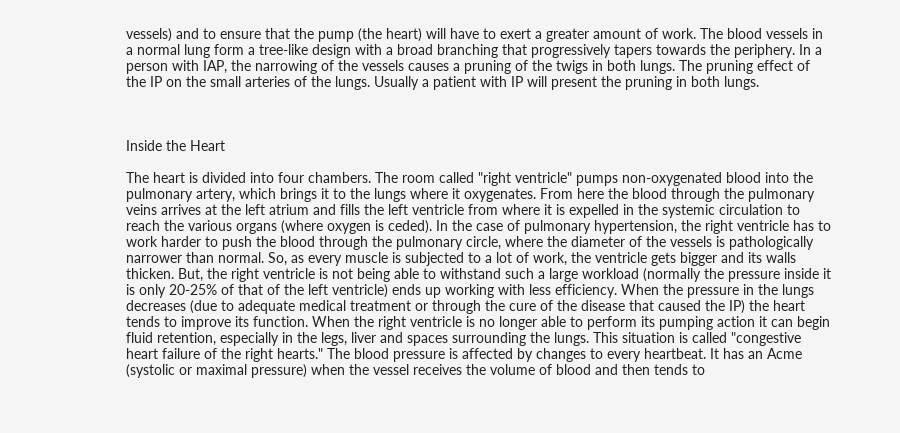vessels) and to ensure that the pump (the heart) will have to exert a greater amount of work. The blood vessels in a normal lung form a tree-like design with a broad branching that progressively tapers towards the periphery. In a person with IAP, the narrowing of the vessels causes a pruning of the twigs in both lungs. The pruning effect of the IP on the small arteries of the lungs. Usually a patient with IP will present the pruning in both lungs.



Inside the Heart

The heart is divided into four chambers. The room called "right ventricle" pumps non-oxygenated blood into the pulmonary artery, which brings it to the lungs where it oxygenates. From here the blood through the pulmonary veins arrives at the left atrium and fills the left ventricle from where it is expelled in the systemic circulation to reach the various organs (where oxygen is ceded). In the case of pulmonary hypertension, the right ventricle has to work harder to push the blood through the pulmonary circle, where the diameter of the vessels is pathologically narrower than normal. So, as every muscle is subjected to a lot of work, the ventricle gets bigger and its walls thicken. But, the right ventricle is not being able to withstand such a large workload (normally the pressure inside it is only 20-25% of that of the left ventricle) ends up working with less efficiency. When the pressure in the lungs decreases (due to adequate medical treatment or through the cure of the disease that caused the IP) the heart tends to improve its function. When the right ventricle is no longer able to perform its pumping action it can begin fluid retention, especially in the legs, liver and spaces surrounding the lungs. This situation is called "congestive heart failure of the right hearts." The blood pressure is affected by changes to every heartbeat. It has an Acme (systolic or maximal pressure) when the vessel receives the volume of blood and then tends to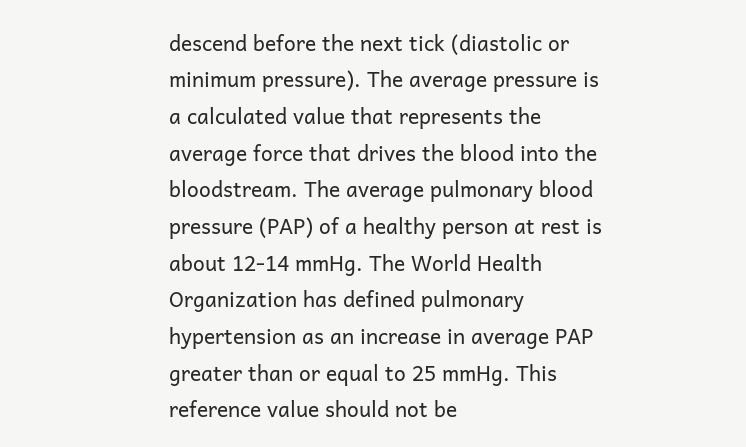descend before the next tick (diastolic or minimum pressure). The average pressure is a calculated value that represents the average force that drives the blood into the bloodstream. The average pulmonary blood pressure (PAP) of a healthy person at rest is about 12-14 mmHg. The World Health Organization has defined pulmonary hypertension as an increase in average PAP greater than or equal to 25 mmHg. This reference value should not be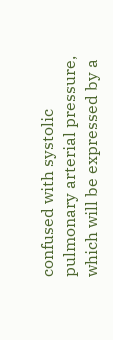confused with systolic pulmonary arterial pressure, which will be expressed by a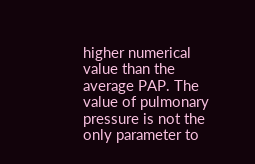higher numerical value than the average PAP. The value of pulmonary pressure is not the only parameter to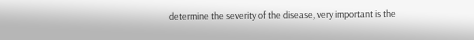determine the severity of the disease, very important is the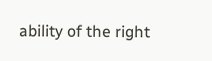ability of the right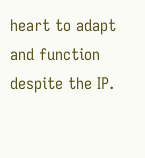heart to adapt and function despite the IP.